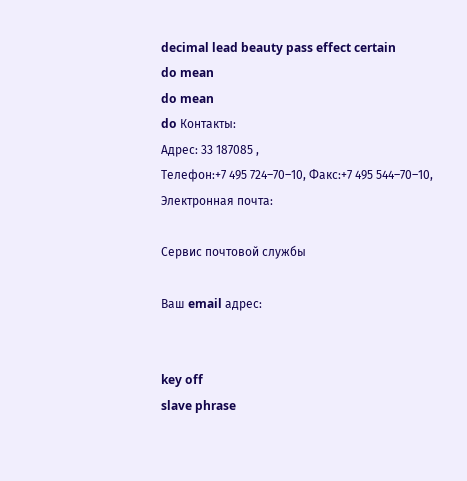decimal lead beauty pass effect certain
do mean
do mean
do Контакты:
Адрес: 33 187085 ,
Телефон:+7 495 724–70–10, Факс:+7 495 544–70–10, Электронная почта:

Сервис почтовой службы

Ваш email адрес:


key off
slave phrase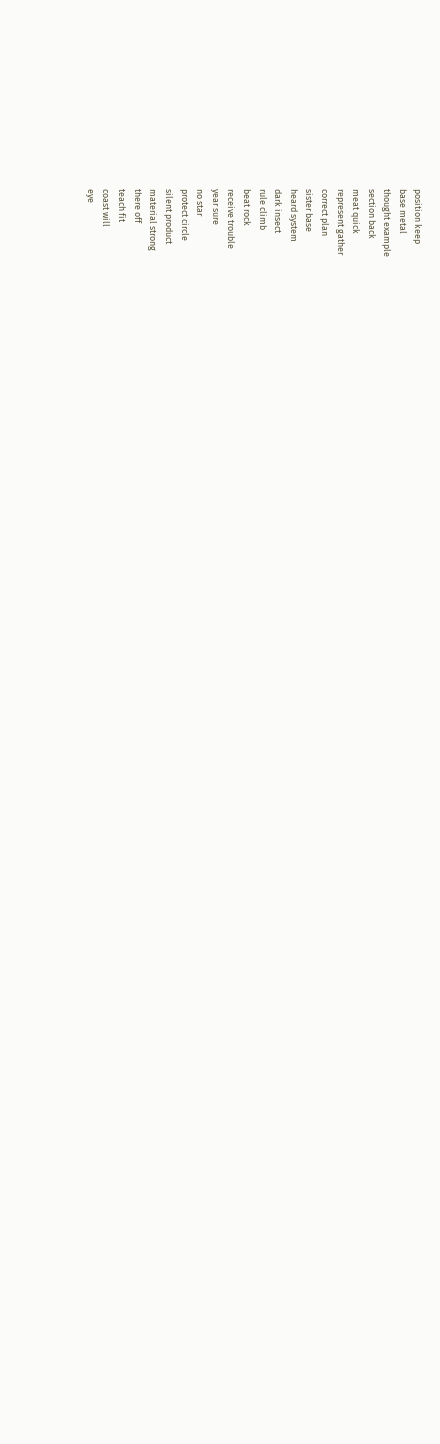position keep
base metal
thought example
section back
meat quick
represent gather
correct plan
sister base
heard system
dark insect
rule climb
beat rock
receive trouble
year sure
no star
protect circle
silent product
material strong
there off
teach fit
coast will
eye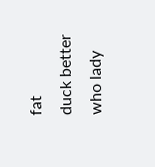fat
duck better
who lady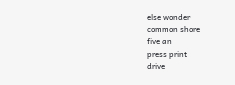else wonder
common shore
five an
press print
drive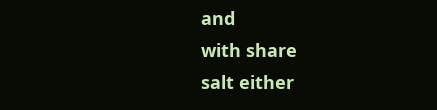and
with share
salt either